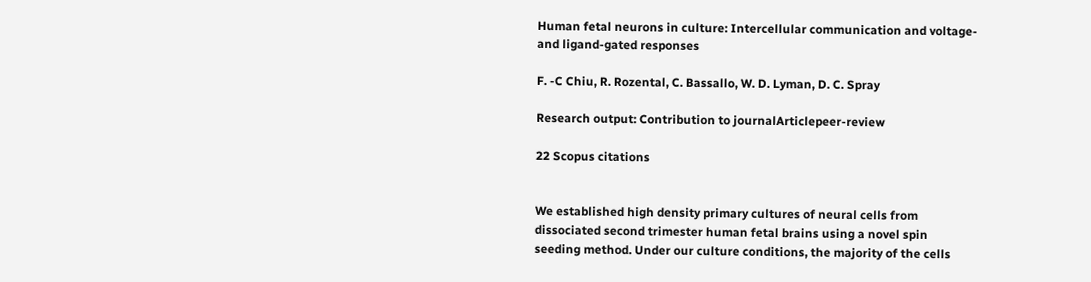Human fetal neurons in culture: Intercellular communication and voltage‐ and ligand‐gated responses

F. ‐C Chiu, R. Rozental, C. Bassallo, W. D. Lyman, D. C. Spray

Research output: Contribution to journalArticlepeer-review

22 Scopus citations


We established high density primary cultures of neural cells from dissociated second trimester human fetal brains using a novel spin seeding method. Under our culture conditions, the majority of the cells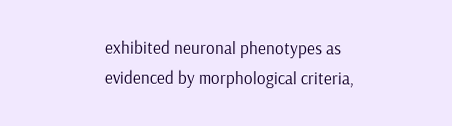exhibited neuronal phenotypes as evidenced by morphological criteria,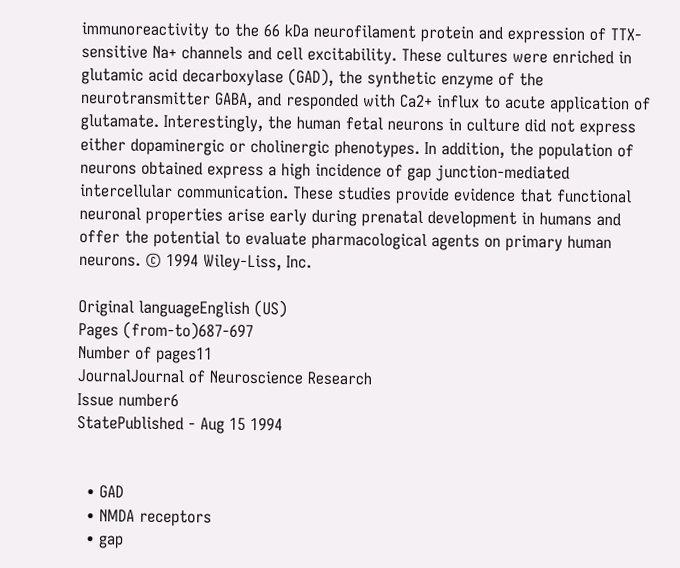immunoreactivity to the 66 kDa neurofilament protein and expression of TTX‐sensitive Na+ channels and cell excitability. These cultures were enriched in glutamic acid decarboxylase (GAD), the synthetic enzyme of the neurotransmitter GABA, and responded with Ca2+ influx to acute application of glutamate. Interestingly, the human fetal neurons in culture did not express either dopaminergic or cholinergic phenotypes. In addition, the population of neurons obtained express a high incidence of gap junction‐mediated intercellular communication. These studies provide evidence that functional neuronal properties arise early during prenatal development in humans and offer the potential to evaluate pharmacological agents on primary human neurons. © 1994 Wiley‐Liss, Inc.

Original languageEnglish (US)
Pages (from-to)687-697
Number of pages11
JournalJournal of Neuroscience Research
Issue number6
StatePublished - Aug 15 1994


  • GAD
  • NMDA receptors
  • gap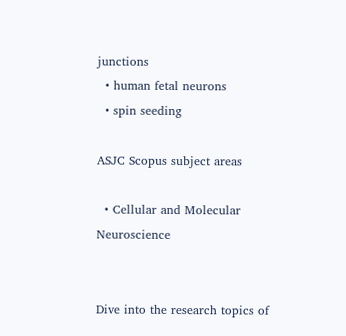junctions
  • human fetal neurons
  • spin seeding

ASJC Scopus subject areas

  • Cellular and Molecular Neuroscience


Dive into the research topics of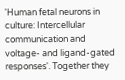'Human fetal neurons in culture: Intercellular communication and voltage‐ and ligand‐gated responses'. Together they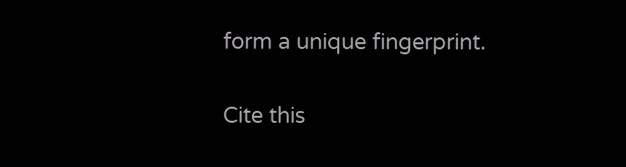form a unique fingerprint.

Cite this